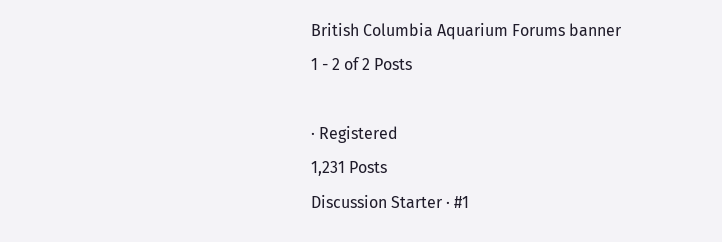British Columbia Aquarium Forums banner
1 - 2 of 2 Posts

· Registered
1,231 Posts
Discussion Starter · #1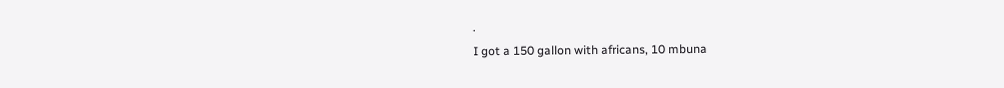·
I got a 150 gallon with africans, 10 mbuna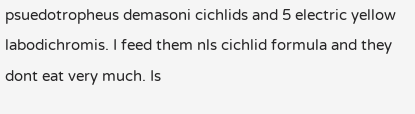psuedotropheus demasoni cichlids and 5 electric yellow labodichromis. I feed them nls cichlid formula and they dont eat very much. Is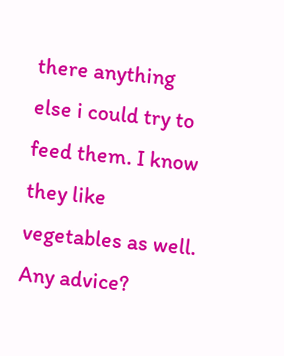there anything else i could try to feed them. I know they like vegetables as well. Any advice?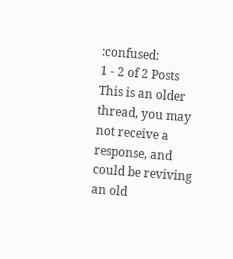:confused:
1 - 2 of 2 Posts
This is an older thread, you may not receive a response, and could be reviving an old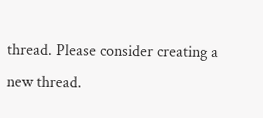thread. Please consider creating a new thread.